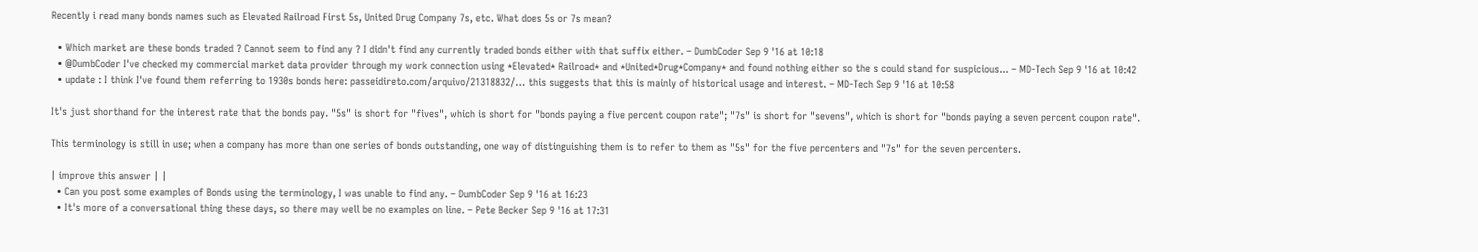Recently i read many bonds names such as Elevated Railroad First 5s, United Drug Company 7s, etc. What does 5s or 7s mean?

  • Which market are these bonds traded ? Cannot seem to find any ? I didn't find any currently traded bonds either with that suffix either. – DumbCoder Sep 9 '16 at 10:18
  • @DumbCoder I've checked my commercial market data provider through my work connection using *Elevated* Railroad* and *United*Drug*Company* and found nothing either so the s could stand for suspicious... – MD-Tech Sep 9 '16 at 10:42
  • update : I think I've found them referring to 1930s bonds here: passeidireto.com/arquivo/21318832/… this suggests that this is mainly of historical usage and interest. – MD-Tech Sep 9 '16 at 10:58

It's just shorthand for the interest rate that the bonds pay. "5s" is short for "fives", which is short for "bonds paying a five percent coupon rate"; "7s" is short for "sevens", which is short for "bonds paying a seven percent coupon rate".

This terminology is still in use; when a company has more than one series of bonds outstanding, one way of distinguishing them is to refer to them as "5s" for the five percenters and "7s" for the seven percenters.

| improve this answer | |
  • Can you post some examples of Bonds using the terminology, I was unable to find any. – DumbCoder Sep 9 '16 at 16:23
  • It's more of a conversational thing these days, so there may well be no examples on line. – Pete Becker Sep 9 '16 at 17:31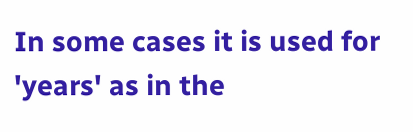In some cases it is used for 'years' as in the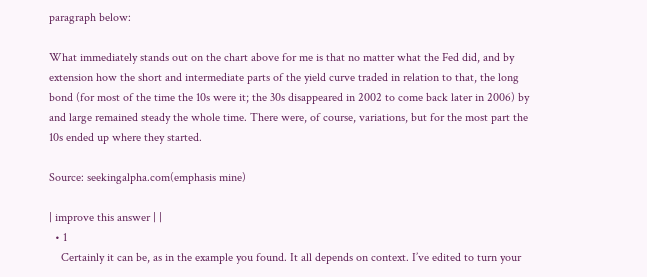paragraph below:

What immediately stands out on the chart above for me is that no matter what the Fed did, and by extension how the short and intermediate parts of the yield curve traded in relation to that, the long bond (for most of the time the 10s were it; the 30s disappeared in 2002 to come back later in 2006) by and large remained steady the whole time. There were, of course, variations, but for the most part the 10s ended up where they started.

Source: seekingalpha.com(emphasis mine)

| improve this answer | |
  • 1
    Certainly it can be, as in the example you found. It all depends on context. I’ve edited to turn your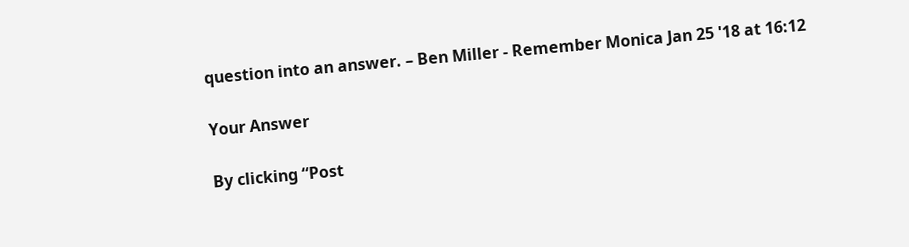question into an answer. – Ben Miller - Remember Monica Jan 25 '18 at 16:12

Your Answer

By clicking “Post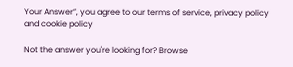Your Answer”, you agree to our terms of service, privacy policy and cookie policy

Not the answer you're looking for? Browse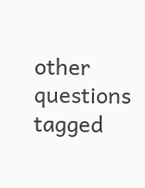other questions tagged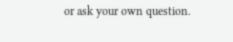or ask your own question.